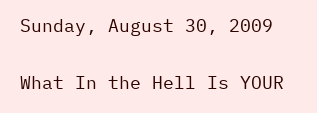Sunday, August 30, 2009

What In the Hell Is YOUR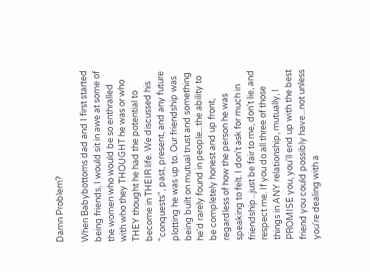Damn Problem?

When Babybottoms dad and I first started being friends, I would sit in awe at some of the women who would be so enthralled with who they THOUGHT he was or who THEY thought he had the potential to become in THEIR life. We discussed his "conquests", past, present, and any future plotting he was up to. Our friendship was being built on mutual trust and something he'd rarely found in people...the ability to be completely honest and up front, regardless of how the person he was speaking to felt. I don't ask for much in friendship...just be fair to me, don't lie, and respect me. If you do all three of those things in ANY relationship, mutually, I PROMISE you, you'll end up with the best friend you could possibly have...not unless you're dealing with a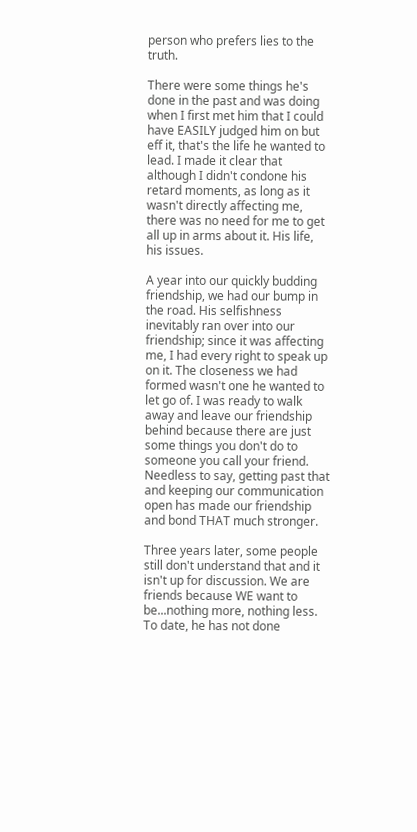person who prefers lies to the truth.

There were some things he's done in the past and was doing when I first met him that I could have EASILY judged him on but eff it, that's the life he wanted to lead. I made it clear that although I didn't condone his retard moments, as long as it wasn't directly affecting me, there was no need for me to get all up in arms about it. His life, his issues.

A year into our quickly budding friendship, we had our bump in the road. His selfishness inevitably ran over into our friendship; since it was affecting me, I had every right to speak up on it. The closeness we had formed wasn't one he wanted to let go of. I was ready to walk away and leave our friendship behind because there are just some things you don't do to someone you call your friend. Needless to say, getting past that and keeping our communication open has made our friendship and bond THAT much stronger.

Three years later, some people still don't understand that and it isn't up for discussion. We are friends because WE want to be...nothing more, nothing less. To date, he has not done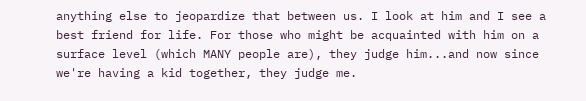anything else to jeopardize that between us. I look at him and I see a best friend for life. For those who might be acquainted with him on a surface level (which MANY people are), they judge him...and now since we're having a kid together, they judge me.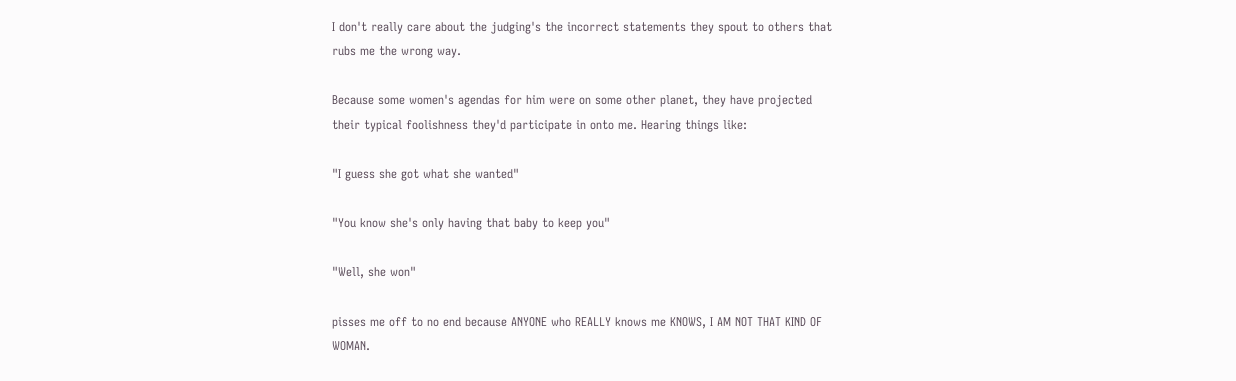I don't really care about the judging's the incorrect statements they spout to others that rubs me the wrong way.

Because some women's agendas for him were on some other planet, they have projected their typical foolishness they'd participate in onto me. Hearing things like:

"I guess she got what she wanted"

"You know she's only having that baby to keep you"

"Well, she won"

pisses me off to no end because ANYONE who REALLY knows me KNOWS, I AM NOT THAT KIND OF WOMAN.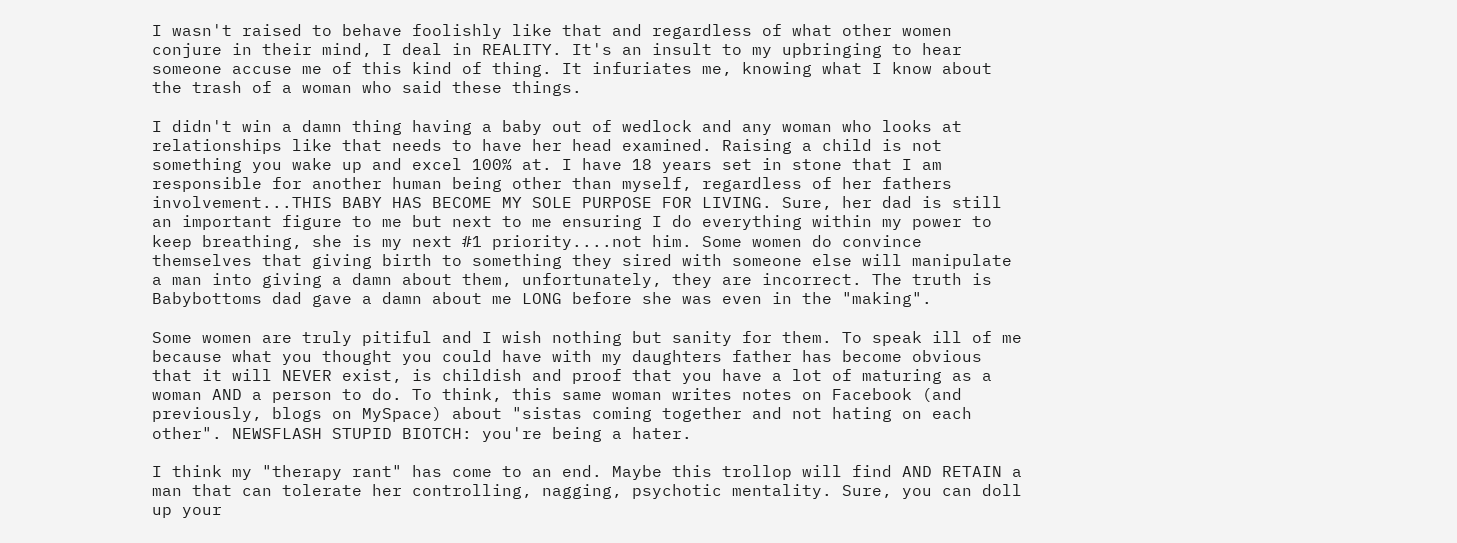I wasn't raised to behave foolishly like that and regardless of what other women conjure in their mind, I deal in REALITY. It's an insult to my upbringing to hear someone accuse me of this kind of thing. It infuriates me, knowing what I know about the trash of a woman who said these things.

I didn't win a damn thing having a baby out of wedlock and any woman who looks at relationships like that needs to have her head examined. Raising a child is not something you wake up and excel 100% at. I have 18 years set in stone that I am responsible for another human being other than myself, regardless of her fathers involvement...THIS BABY HAS BECOME MY SOLE PURPOSE FOR LIVING. Sure, her dad is still an important figure to me but next to me ensuring I do everything within my power to keep breathing, she is my next #1 priority....not him. Some women do convince themselves that giving birth to something they sired with someone else will manipulate a man into giving a damn about them, unfortunately, they are incorrect. The truth is Babybottoms dad gave a damn about me LONG before she was even in the "making".

Some women are truly pitiful and I wish nothing but sanity for them. To speak ill of me because what you thought you could have with my daughters father has become obvious that it will NEVER exist, is childish and proof that you have a lot of maturing as a woman AND a person to do. To think, this same woman writes notes on Facebook (and previously, blogs on MySpace) about "sistas coming together and not hating on each other". NEWSFLASH STUPID BIOTCH: you're being a hater.

I think my "therapy rant" has come to an end. Maybe this trollop will find AND RETAIN a man that can tolerate her controlling, nagging, psychotic mentality. Sure, you can doll up your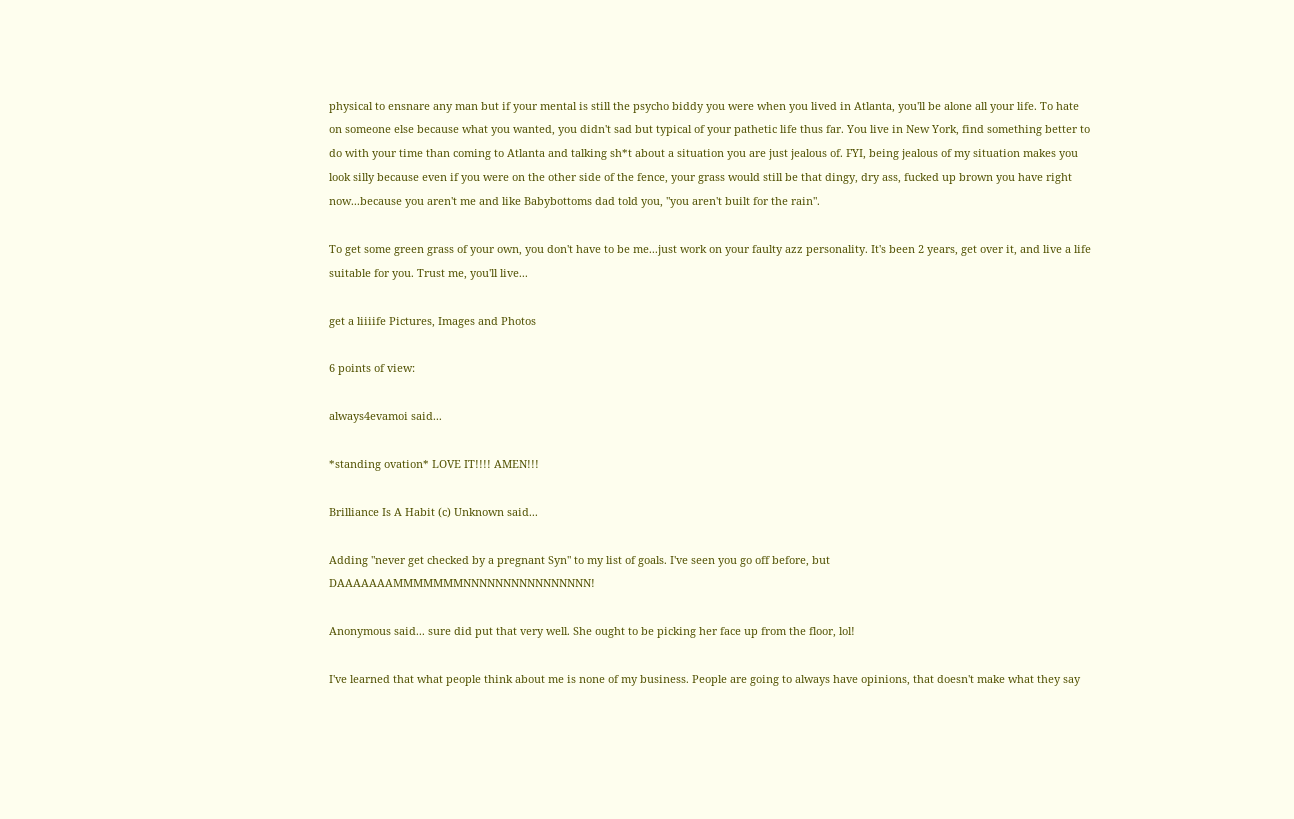physical to ensnare any man but if your mental is still the psycho biddy you were when you lived in Atlanta, you'll be alone all your life. To hate on someone else because what you wanted, you didn't sad but typical of your pathetic life thus far. You live in New York, find something better to do with your time than coming to Atlanta and talking sh*t about a situation you are just jealous of. FYI, being jealous of my situation makes you look silly because even if you were on the other side of the fence, your grass would still be that dingy, dry ass, fucked up brown you have right now...because you aren't me and like Babybottoms dad told you, "you aren't built for the rain".

To get some green grass of your own, you don't have to be me...just work on your faulty azz personality. It's been 2 years, get over it, and live a life suitable for you. Trust me, you'll live...

get a liiiife Pictures, Images and Photos

6 points of view:

always4evamoi said...

*standing ovation* LOVE IT!!!! AMEN!!!

Brilliance Is A Habit (c) Unknown said...

Adding "never get checked by a pregnant Syn" to my list of goals. I've seen you go off before, but DAAAAAAAMMMMMMMNNNNNNNNNNNNNNNN!

Anonymous said... sure did put that very well. She ought to be picking her face up from the floor, lol!

I've learned that what people think about me is none of my business. People are going to always have opinions, that doesn't make what they say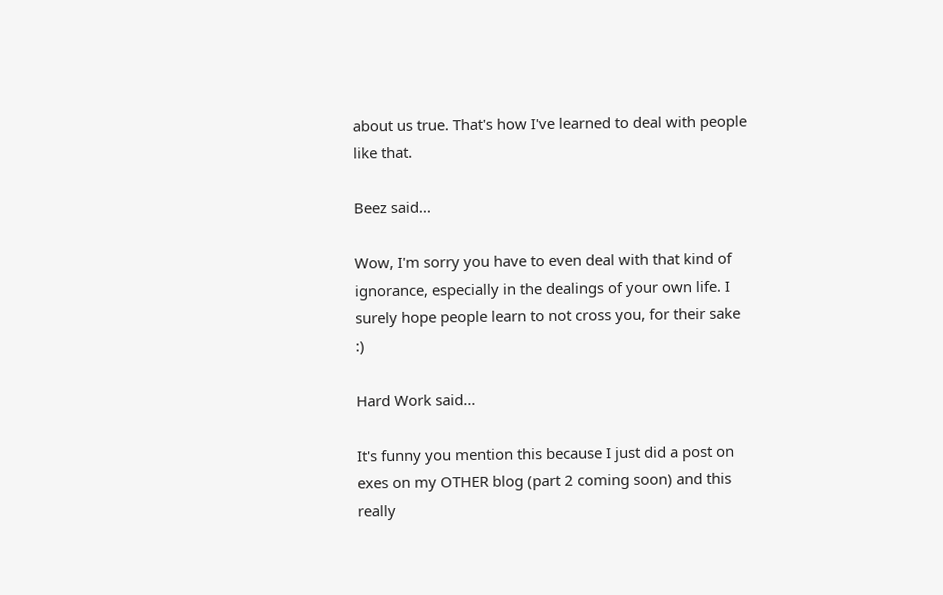about us true. That's how I've learned to deal with people like that.

Beez said...

Wow, I'm sorry you have to even deal with that kind of ignorance, especially in the dealings of your own life. I surely hope people learn to not cross you, for their sake :)

Hard Work said...

It's funny you mention this because I just did a post on exes on my OTHER blog (part 2 coming soon) and this really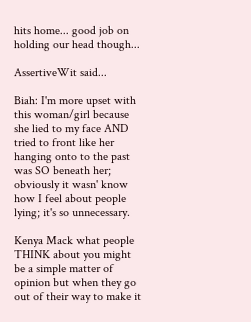hits home... good job on holding our head though...

AssertiveWit said...

Biah: I'm more upset with this woman/girl because she lied to my face AND tried to front like her hanging onto to the past was SO beneath her; obviously it wasn' know how I feel about people lying; it's so unnecessary.

Kenya Mack what people THINK about you might be a simple matter of opinion but when they go out of their way to make it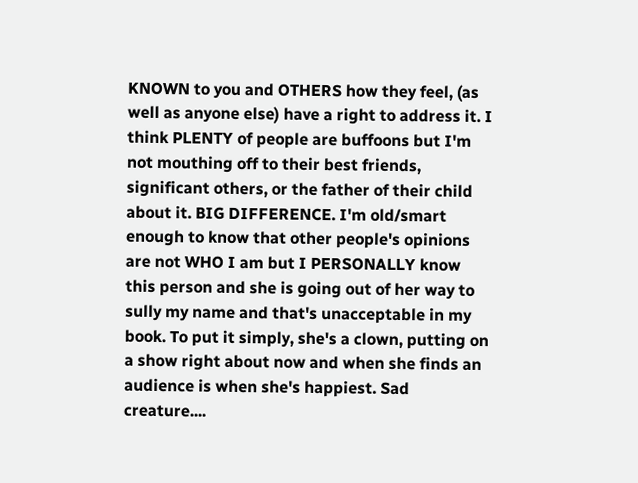KNOWN to you and OTHERS how they feel, (as well as anyone else) have a right to address it. I think PLENTY of people are buffoons but I'm not mouthing off to their best friends, significant others, or the father of their child about it. BIG DIFFERENCE. I'm old/smart enough to know that other people's opinions are not WHO I am but I PERSONALLY know this person and she is going out of her way to sully my name and that's unacceptable in my book. To put it simply, she's a clown, putting on a show right about now and when she finds an audience is when she's happiest. Sad creature....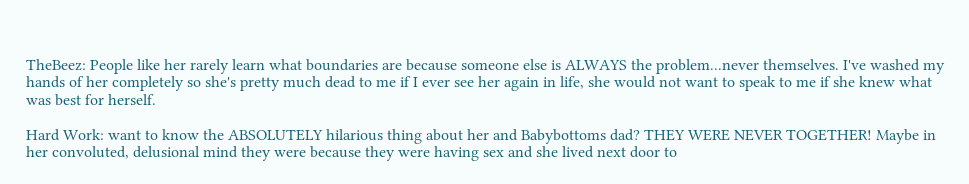TheBeez: People like her rarely learn what boundaries are because someone else is ALWAYS the problem...never themselves. I've washed my hands of her completely so she's pretty much dead to me if I ever see her again in life, she would not want to speak to me if she knew what was best for herself.

Hard Work: want to know the ABSOLUTELY hilarious thing about her and Babybottoms dad? THEY WERE NEVER TOGETHER! Maybe in her convoluted, delusional mind they were because they were having sex and she lived next door to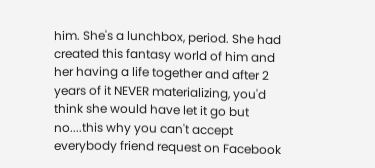him. She's a lunchbox, period. She had created this fantasy world of him and her having a life together and after 2 years of it NEVER materializing, you'd think she would have let it go but no....this why you can't accept everybody friend request on Facebook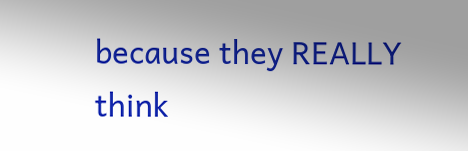because they REALLY think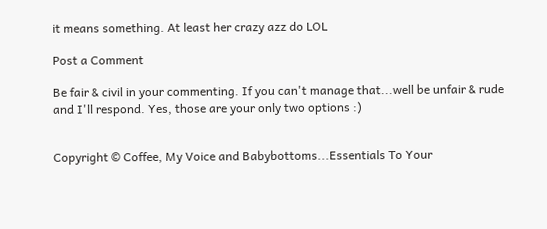it means something. At least her crazy azz do LOL

Post a Comment

Be fair & civil in your commenting. If you can't manage that...well be unfair & rude and I'll respond. Yes, those are your only two options :)


Copyright © Coffee, My Voice and Babybottoms...Essentials To Your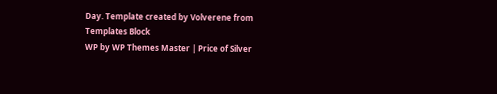Day. Template created by Volverene from Templates Block
WP by WP Themes Master | Price of Silver